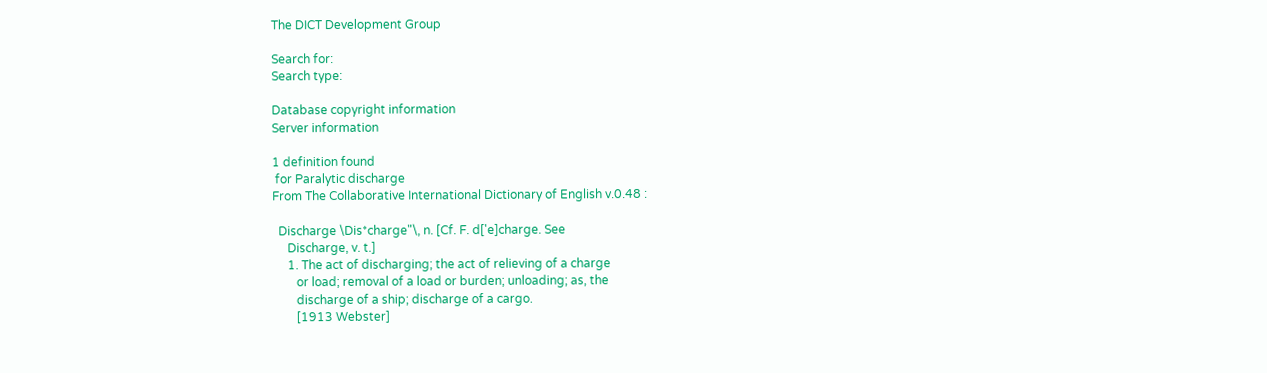The DICT Development Group

Search for:
Search type:

Database copyright information
Server information

1 definition found
 for Paralytic discharge
From The Collaborative International Dictionary of English v.0.48 :

  Discharge \Dis*charge"\, n. [Cf. F. d['e]charge. See
     Discharge, v. t.]
     1. The act of discharging; the act of relieving of a charge
        or load; removal of a load or burden; unloading; as, the
        discharge of a ship; discharge of a cargo.
        [1913 Webster]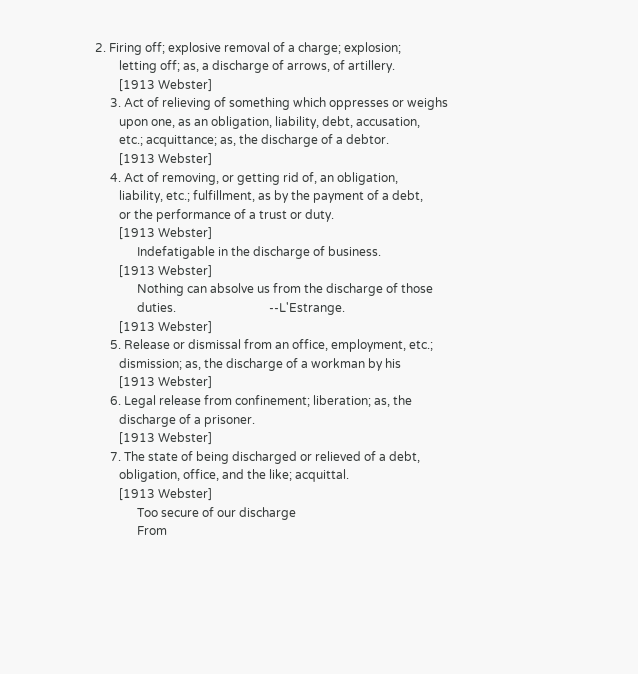2. Firing off; explosive removal of a charge; explosion;
        letting off; as, a discharge of arrows, of artillery.
        [1913 Webster]
     3. Act of relieving of something which oppresses or weighs
        upon one, as an obligation, liability, debt, accusation,
        etc.; acquittance; as, the discharge of a debtor.
        [1913 Webster]
     4. Act of removing, or getting rid of, an obligation,
        liability, etc.; fulfillment, as by the payment of a debt,
        or the performance of a trust or duty.
        [1913 Webster]
              Indefatigable in the discharge of business.
        [1913 Webster]
              Nothing can absolve us from the discharge of those
              duties.                               --L'Estrange.
        [1913 Webster]
     5. Release or dismissal from an office, employment, etc.;
        dismission; as, the discharge of a workman by his
        [1913 Webster]
     6. Legal release from confinement; liberation; as, the
        discharge of a prisoner.
        [1913 Webster]
     7. The state of being discharged or relieved of a debt,
        obligation, office, and the like; acquittal.
        [1913 Webster]
              Too secure of our discharge
              From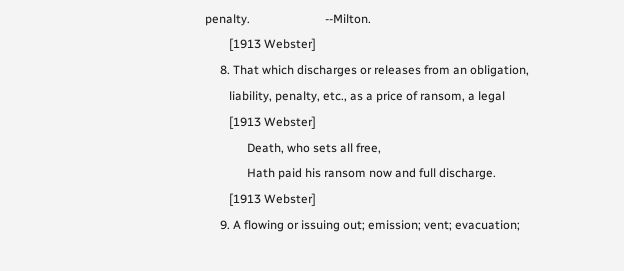penalty.                         --Milton.
        [1913 Webster]
     8. That which discharges or releases from an obligation,
        liability, penalty, etc., as a price of ransom, a legal
        [1913 Webster]
              Death, who sets all free,
              Hath paid his ransom now and full discharge.
        [1913 Webster]
     9. A flowing or issuing out; emission; vent; evacuation;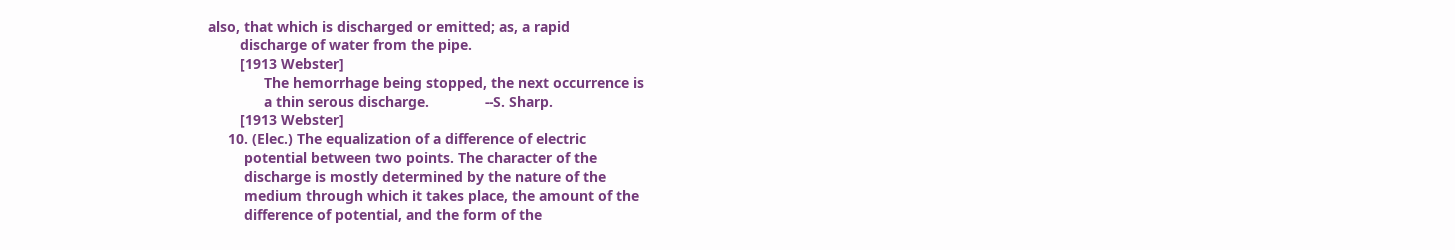also, that which is discharged or emitted; as, a rapid
        discharge of water from the pipe.
        [1913 Webster]
              The hemorrhage being stopped, the next occurrence is
              a thin serous discharge.              --S. Sharp.
        [1913 Webster]
     10. (Elec.) The equalization of a difference of electric
         potential between two points. The character of the
         discharge is mostly determined by the nature of the
         medium through which it takes place, the amount of the
         difference of potential, and the form of the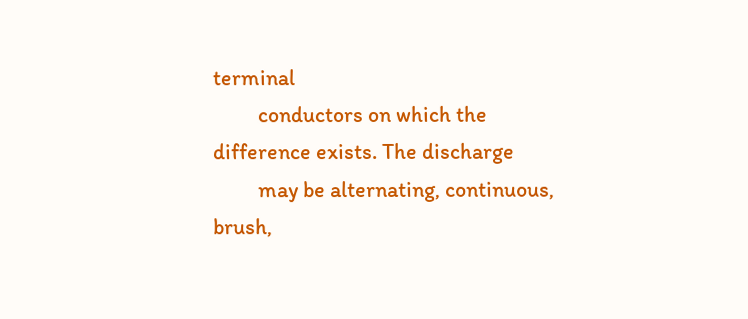terminal
         conductors on which the difference exists. The discharge
         may be alternating, continuous, brush,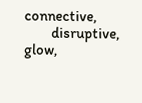connective,
         disruptive, glow,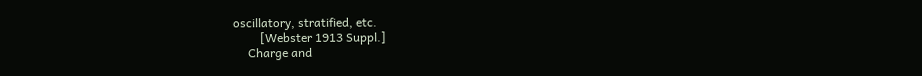oscillatory, stratified, etc.
         [Webster 1913 Suppl.]
     Charge and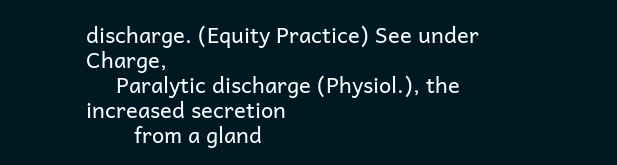discharge. (Equity Practice) See under Charge,
     Paralytic discharge (Physiol.), the increased secretion
        from a gland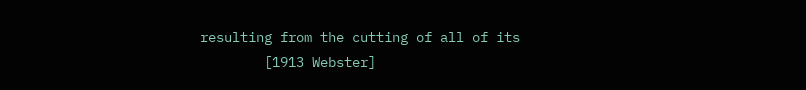resulting from the cutting of all of its
        [1913 Webster]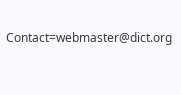Contact=webmaster@dict.org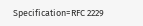Specification=RFC 2229